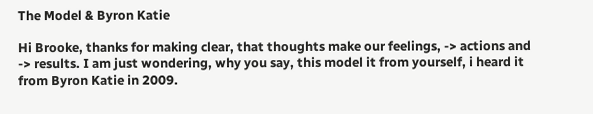The Model & Byron Katie

Hi Brooke, thanks for making clear, that thoughts make our feelings, -> actions and -> results. I am just wondering, why you say, this model it from yourself, i heard it from Byron Katie in 2009.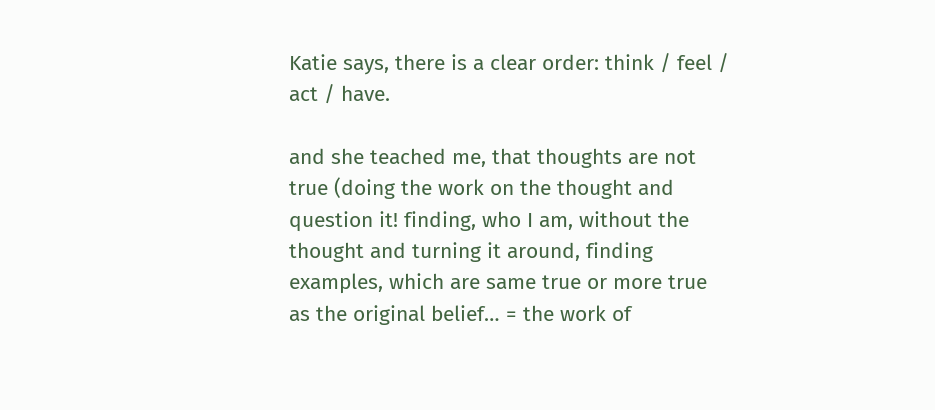Katie says, there is a clear order: think / feel / act / have.

and she teached me, that thoughts are not true (doing the work on the thought and question it! finding, who I am, without the thought and turning it around, finding examples, which are same true or more true as the original belief… = the work of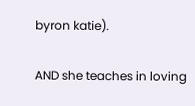byron katie).

AND she teaches in loving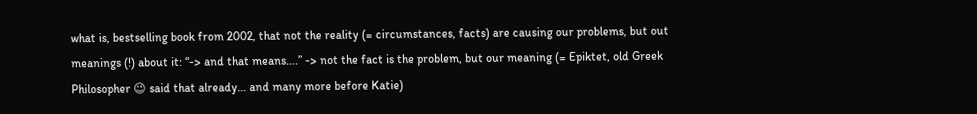what is, bestselling book from 2002, that not the reality (= circumstances, facts) are causing our problems, but out meanings (!) about it: “-> and that means….” -> not the fact is the problem, but our meaning (= Epiktet, old Greek Philosopher 😉 said that already… and many more before Katie)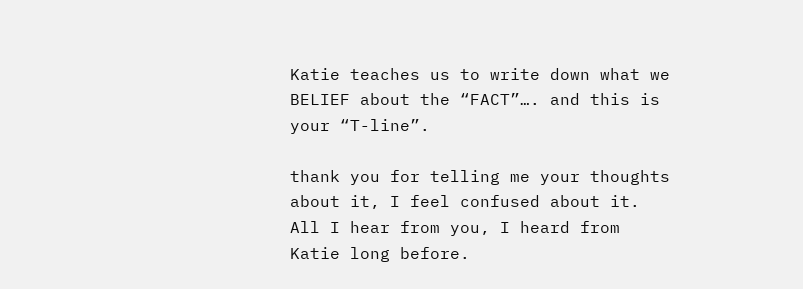Katie teaches us to write down what we BELIEF about the “FACT”…. and this is your “T-line”.

thank you for telling me your thoughts about it, I feel confused about it. All I hear from you, I heard from Katie long before.